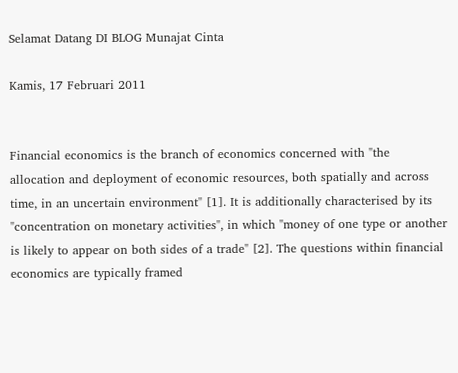Selamat Datang DI BLOG Munajat Cinta

Kamis, 17 Februari 2011


Financial economics is the branch of economics concerned with "the allocation and deployment of economic resources, both spatially and across time, in an uncertain environment" [1]. It is additionally characterised by its "concentration on monetary activities", in which "money of one type or another is likely to appear on both sides of a trade" [2]. The questions within financial economics are typically framed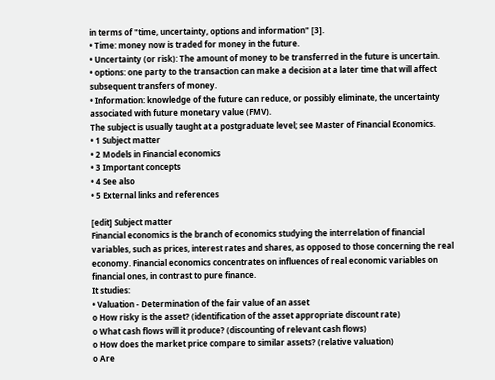in terms of "time, uncertainty, options and information" [3].
• Time: money now is traded for money in the future.
• Uncertainty (or risk): The amount of money to be transferred in the future is uncertain.
• options: one party to the transaction can make a decision at a later time that will affect subsequent transfers of money.
• Information: knowledge of the future can reduce, or possibly eliminate, the uncertainty associated with future monetary value (FMV).
The subject is usually taught at a postgraduate level; see Master of Financial Economics.
• 1 Subject matter
• 2 Models in Financial economics
• 3 Important concepts
• 4 See also
• 5 External links and references

[edit] Subject matter
Financial economics is the branch of economics studying the interrelation of financial variables, such as prices, interest rates and shares, as opposed to those concerning the real economy. Financial economics concentrates on influences of real economic variables on financial ones, in contrast to pure finance.
It studies:
• Valuation - Determination of the fair value of an asset
o How risky is the asset? (identification of the asset appropriate discount rate)
o What cash flows will it produce? (discounting of relevant cash flows)
o How does the market price compare to similar assets? (relative valuation)
o Are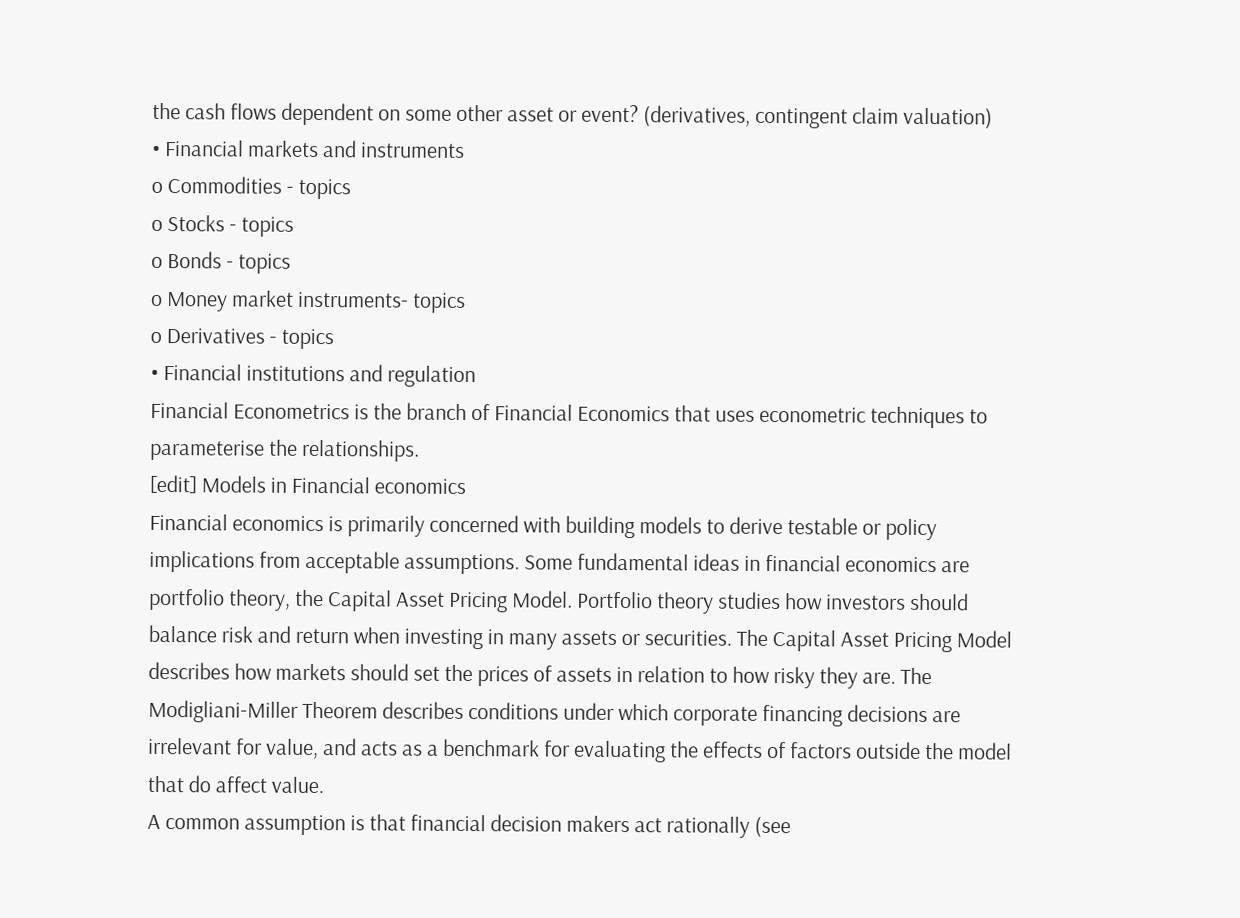the cash flows dependent on some other asset or event? (derivatives, contingent claim valuation)
• Financial markets and instruments
o Commodities - topics
o Stocks - topics
o Bonds - topics
o Money market instruments- topics
o Derivatives - topics
• Financial institutions and regulation
Financial Econometrics is the branch of Financial Economics that uses econometric techniques to parameterise the relationships.
[edit] Models in Financial economics
Financial economics is primarily concerned with building models to derive testable or policy implications from acceptable assumptions. Some fundamental ideas in financial economics are portfolio theory, the Capital Asset Pricing Model. Portfolio theory studies how investors should balance risk and return when investing in many assets or securities. The Capital Asset Pricing Model describes how markets should set the prices of assets in relation to how risky they are. The Modigliani-Miller Theorem describes conditions under which corporate financing decisions are irrelevant for value, and acts as a benchmark for evaluating the effects of factors outside the model that do affect value.
A common assumption is that financial decision makers act rationally (see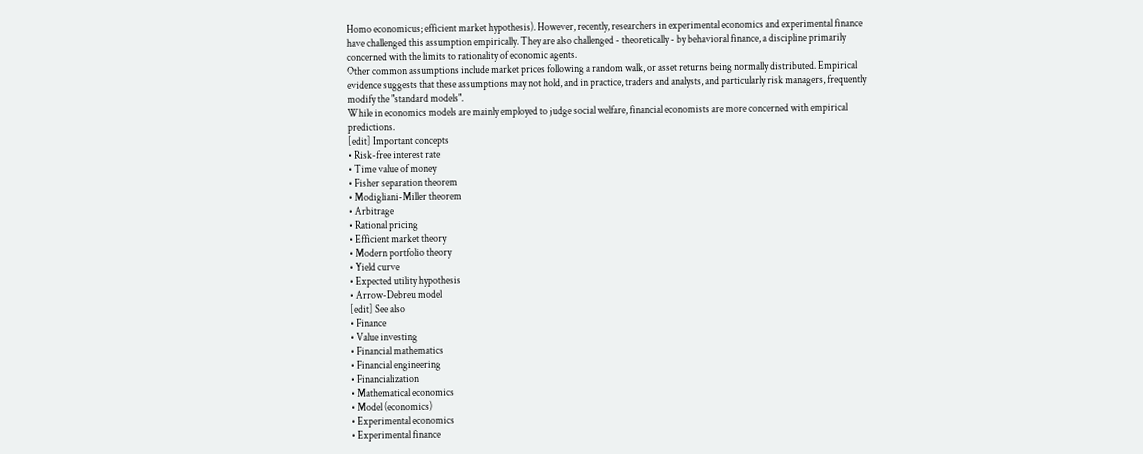Homo economicus; efficient market hypothesis). However, recently, researchers in experimental economics and experimental finance have challenged this assumption empirically. They are also challenged - theoretically - by behavioral finance, a discipline primarily concerned with the limits to rationality of economic agents.
Other common assumptions include market prices following a random walk, or asset returns being normally distributed. Empirical evidence suggests that these assumptions may not hold, and in practice, traders and analysts, and particularly risk managers, frequently modify the "standard models".
While in economics models are mainly employed to judge social welfare, financial economists are more concerned with empirical predictions.
[edit] Important concepts
• Risk-free interest rate
• Time value of money
• Fisher separation theorem
• Modigliani-Miller theorem
• Arbitrage
• Rational pricing
• Efficient market theory
• Modern portfolio theory
• Yield curve
• Expected utility hypothesis
• Arrow-Debreu model
[edit] See also
• Finance
• Value investing
• Financial mathematics
• Financial engineering
• Financialization
• Mathematical economics
• Model (economics)
• Experimental economics
• Experimental finance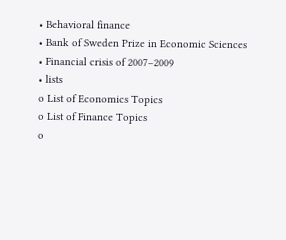• Behavioral finance
• Bank of Sweden Prize in Economic Sciences
• Financial crisis of 2007–2009
• lists
o List of Economics Topics
o List of Finance Topics
o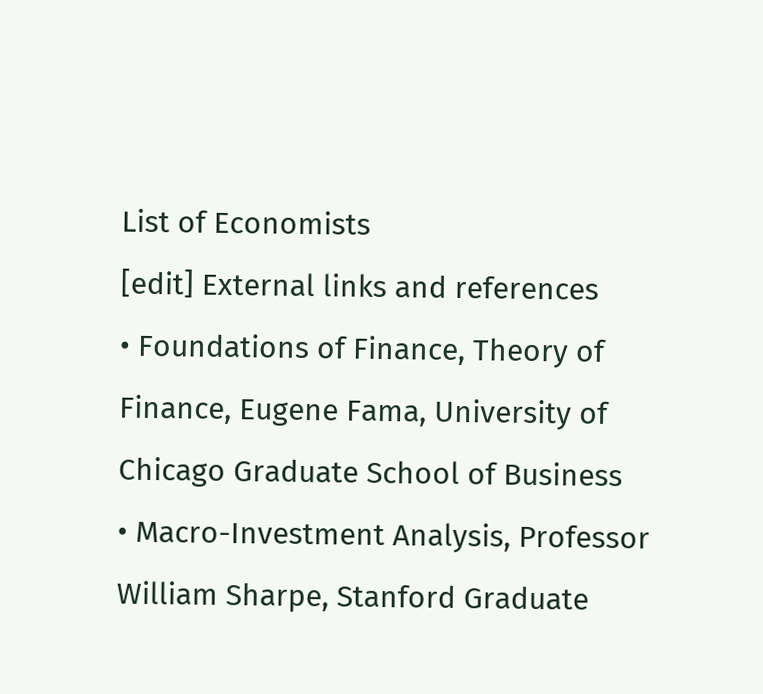List of Economists
[edit] External links and references
• Foundations of Finance, Theory of Finance, Eugene Fama, University of Chicago Graduate School of Business
• Macro-Investment Analysis, Professor William Sharpe, Stanford Graduate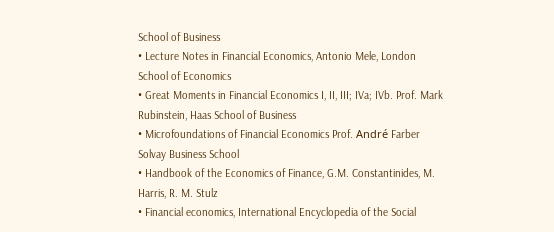School of Business
• Lecture Notes in Financial Economics, Antonio Mele, London School of Economics
• Great Moments in Financial Economics I, II, III; IVa; IVb. Prof. Mark Rubinstein, Haas School of Business
• Microfoundations of Financial Economics Prof. André Farber Solvay Business School
• Handbook of the Economics of Finance, G.M. Constantinides, M. Harris, R. M. Stulz
• Financial economics, International Encyclopedia of the Social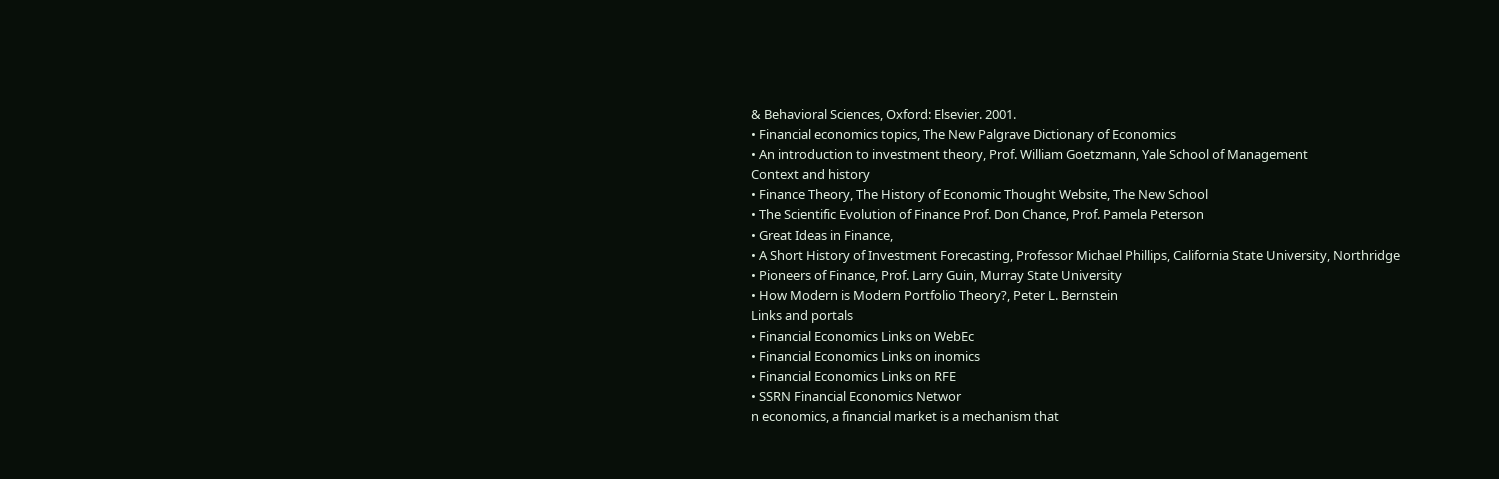& Behavioral Sciences, Oxford: Elsevier. 2001.
• Financial economics topics, The New Palgrave Dictionary of Economics
• An introduction to investment theory, Prof. William Goetzmann, Yale School of Management
Context and history
• Finance Theory, The History of Economic Thought Website, The New School
• The Scientific Evolution of Finance Prof. Don Chance, Prof. Pamela Peterson
• Great Ideas in Finance,
• A Short History of Investment Forecasting, Professor Michael Phillips, California State University, Northridge
• Pioneers of Finance, Prof. Larry Guin, Murray State University
• How Modern is Modern Portfolio Theory?, Peter L. Bernstein
Links and portals
• Financial Economics Links on WebEc
• Financial Economics Links on inomics
• Financial Economics Links on RFE
• SSRN Financial Economics Networ
n economics, a financial market is a mechanism that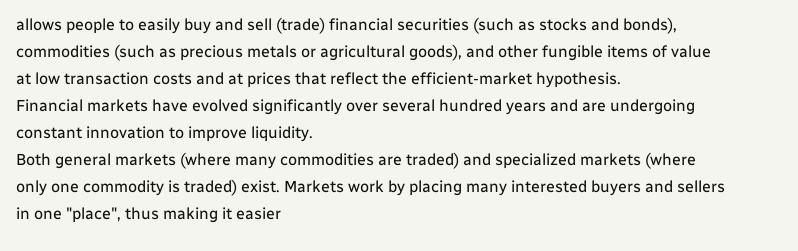allows people to easily buy and sell (trade) financial securities (such as stocks and bonds), commodities (such as precious metals or agricultural goods), and other fungible items of value at low transaction costs and at prices that reflect the efficient-market hypothesis.
Financial markets have evolved significantly over several hundred years and are undergoing constant innovation to improve liquidity.
Both general markets (where many commodities are traded) and specialized markets (where only one commodity is traded) exist. Markets work by placing many interested buyers and sellers in one "place", thus making it easier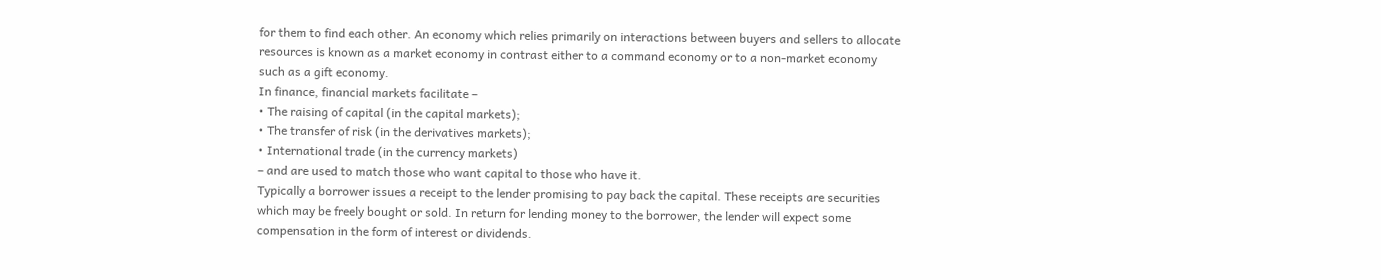for them to find each other. An economy which relies primarily on interactions between buyers and sellers to allocate resources is known as a market economy in contrast either to a command economy or to a non-market economy such as a gift economy.
In finance, financial markets facilitate –
• The raising of capital (in the capital markets);
• The transfer of risk (in the derivatives markets);
• International trade (in the currency markets)
– and are used to match those who want capital to those who have it.
Typically a borrower issues a receipt to the lender promising to pay back the capital. These receipts are securities which may be freely bought or sold. In return for lending money to the borrower, the lender will expect some compensation in the form of interest or dividends.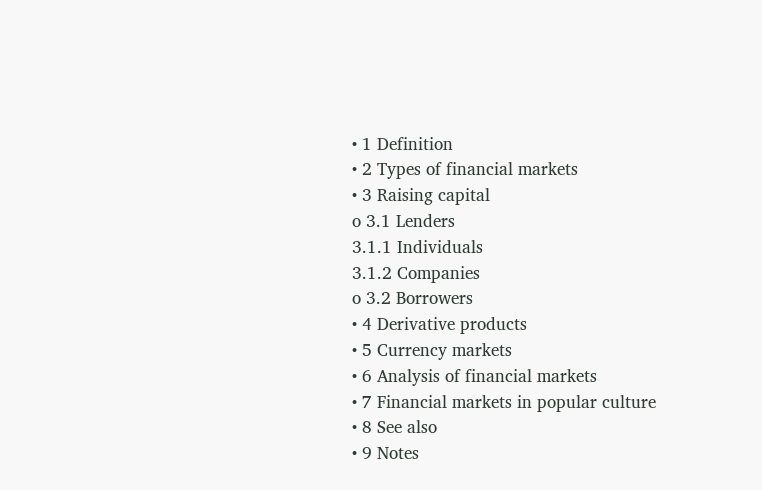• 1 Definition
• 2 Types of financial markets
• 3 Raising capital
o 3.1 Lenders
3.1.1 Individuals
3.1.2 Companies
o 3.2 Borrowers
• 4 Derivative products
• 5 Currency markets
• 6 Analysis of financial markets
• 7 Financial markets in popular culture
• 8 See also
• 9 Notes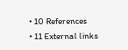• 10 References
• 11 External links